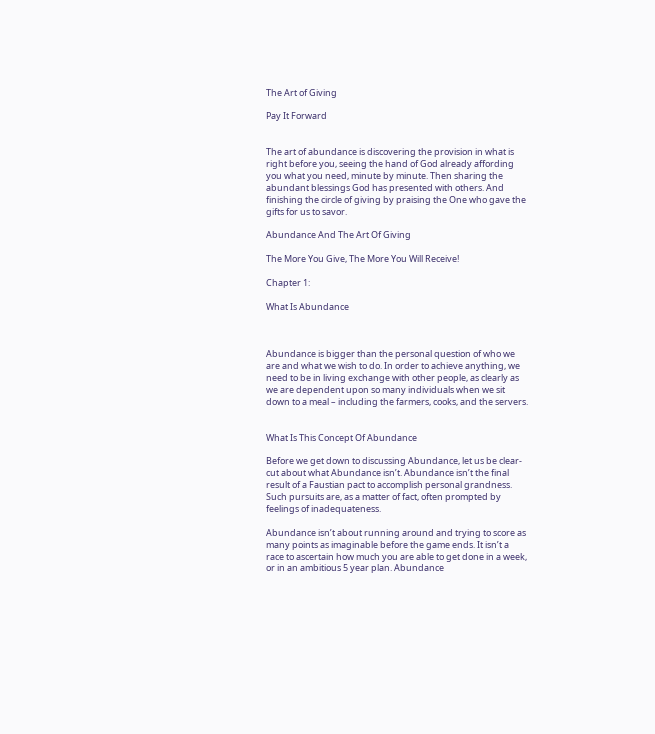The Art of Giving

Pay It Forward


The art of abundance is discovering the provision in what is right before you, seeing the hand of God already affording you what you need, minute by minute. Then sharing the abundant blessings God has presented with others. And finishing the circle of giving by praising the One who gave the gifts for us to savor.

Abundance And The Art Of Giving

The More You Give, The More You Will Receive!

Chapter 1:

What Is Abundance



Abundance is bigger than the personal question of who we are and what we wish to do. In order to achieve anything, we need to be in living exchange with other people, as clearly as we are dependent upon so many individuals when we sit down to a meal – including the farmers, cooks, and the servers.


What Is This Concept Of Abundance

Before we get down to discussing Abundance, let us be clear-cut about what Abundance isn’t. Abundance isn’t the final result of a Faustian pact to accomplish personal grandness. Such pursuits are, as a matter of fact, often prompted by feelings of inadequateness.

Abundance isn’t about running around and trying to score as many points as imaginable before the game ends. It isn’t a race to ascertain how much you are able to get done in a week, or in an ambitious 5 year plan. Abundance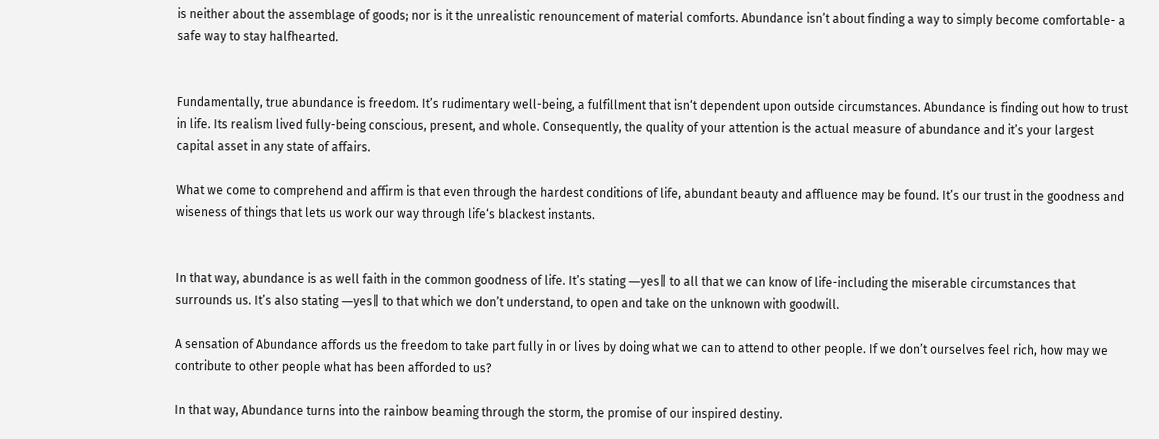is neither about the assemblage of goods; nor is it the unrealistic renouncement of material comforts. Abundance isn’t about finding a way to simply become comfortable- a safe way to stay halfhearted.


Fundamentally, true abundance is freedom. It’s rudimentary well-being, a fulfillment that isn‘t dependent upon outside circumstances. Abundance is finding out how to trust in life. Its realism lived fully-being conscious, present, and whole. Consequently, the quality of your attention is the actual measure of abundance and it’s your largest capital asset in any state of affairs.

What we come to comprehend and affirm is that even through the hardest conditions of life, abundant beauty and affluence may be found. It’s our trust in the goodness and wiseness of things that lets us work our way through life‘s blackest instants.


In that way, abundance is as well faith in the common goodness of life. It’s stating ―yes‖ to all that we can know of life-including the miserable circumstances that surrounds us. It’s also stating ―yes‖ to that which we don’t understand, to open and take on the unknown with goodwill.

A sensation of Abundance affords us the freedom to take part fully in or lives by doing what we can to attend to other people. If we don’t ourselves feel rich, how may we contribute to other people what has been afforded to us?

In that way, Abundance turns into the rainbow beaming through the storm, the promise of our inspired destiny.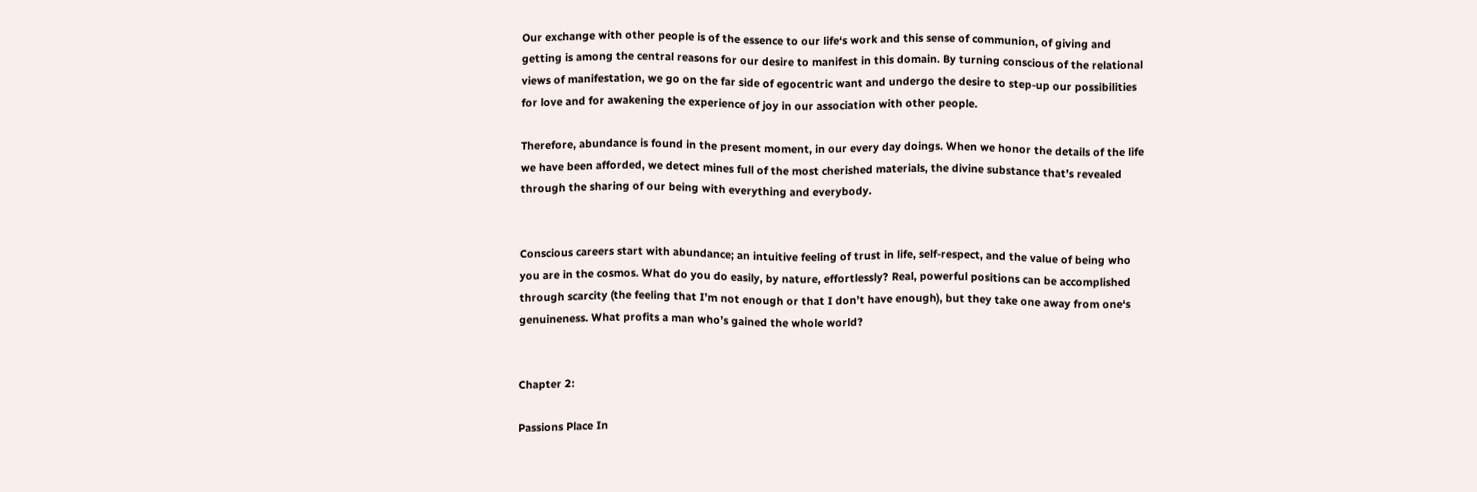Our exchange with other people is of the essence to our life‘s work and this sense of communion, of giving and getting is among the central reasons for our desire to manifest in this domain. By turning conscious of the relational views of manifestation, we go on the far side of egocentric want and undergo the desire to step-up our possibilities for love and for awakening the experience of joy in our association with other people.

Therefore, abundance is found in the present moment, in our every day doings. When we honor the details of the life we have been afforded, we detect mines full of the most cherished materials, the divine substance that’s revealed through the sharing of our being with everything and everybody.


Conscious careers start with abundance; an intuitive feeling of trust in life, self-respect, and the value of being who you are in the cosmos. What do you do easily, by nature, effortlessly? Real, powerful positions can be accomplished through scarcity (the feeling that I’m not enough or that I don’t have enough), but they take one away from one‘s genuineness. What profits a man who’s gained the whole world?


Chapter 2:

Passions Place In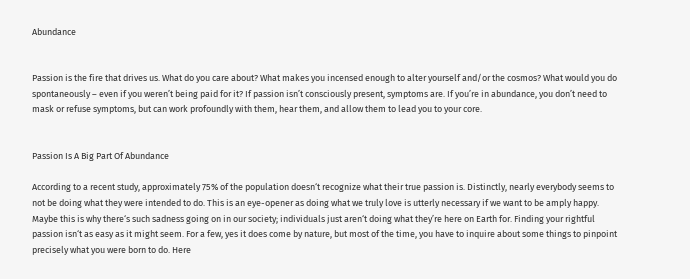Abundance


Passion is the fire that drives us. What do you care about? What makes you incensed enough to alter yourself and/or the cosmos? What would you do spontaneously – even if you weren’t being paid for it? If passion isn’t consciously present, symptoms are. If you’re in abundance, you don’t need to mask or refuse symptoms, but can work profoundly with them, hear them, and allow them to lead you to your core.


Passion Is A Big Part Of Abundance

According to a recent study, approximately 75% of the population doesn‘t recognize what their true passion is. Distinctly, nearly everybody seems to not be doing what they were intended to do. This is an eye-opener as doing what we truly love is utterly necessary if we want to be amply happy. Maybe this is why there‘s such sadness going on in our society; individuals just aren‘t doing what they’re here on Earth for. Finding your rightful passion isn‘t as easy as it might seem. For a few, yes it does come by nature, but most of the time, you have to inquire about some things to pinpoint precisely what you were born to do. Here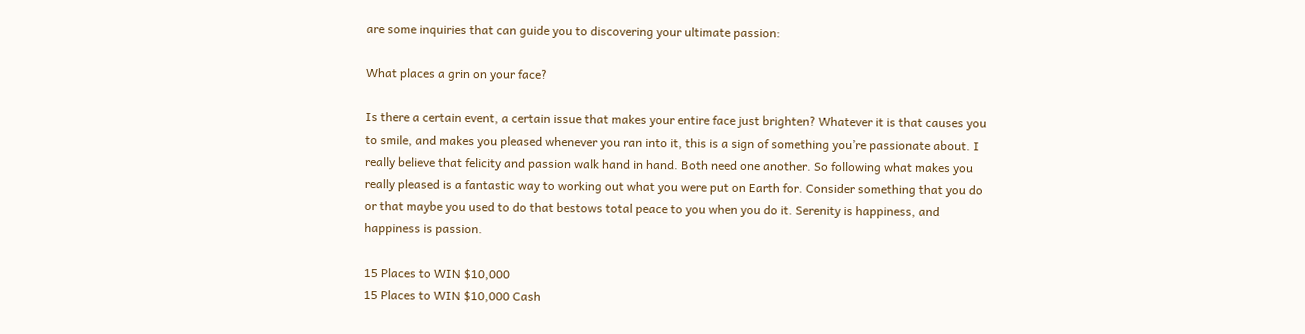are some inquiries that can guide you to discovering your ultimate passion:

What places a grin on your face?

Is there a certain event, a certain issue that makes your entire face just brighten? Whatever it is that causes you to smile, and makes you pleased whenever you ran into it, this is a sign of something you’re passionate about. I really believe that felicity and passion walk hand in hand. Both need one another. So following what makes you really pleased is a fantastic way to working out what you were put on Earth for. Consider something that you do or that maybe you used to do that bestows total peace to you when you do it. Serenity is happiness, and happiness is passion.

15 Places to WIN $10,000
15 Places to WIN $10,000 Cash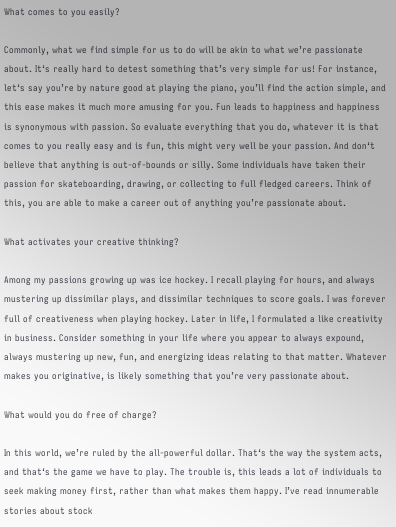What comes to you easily?

Commonly, what we find simple for us to do will be akin to what we’re passionate about. It‘s really hard to detest something that’s very simple for us! For instance, let‘s say you’re by nature good at playing the piano, you’ll find the action simple, and this ease makes it much more amusing for you. Fun leads to happiness and happiness is synonymous with passion. So evaluate everything that you do, whatever it is that comes to you really easy and is fun, this might very well be your passion. And don‘t believe that anything is out-of-bounds or silly. Some individuals have taken their passion for skateboarding, drawing, or collecting to full fledged careers. Think of this, you are able to make a career out of anything you’re passionate about.

What activates your creative thinking?

Among my passions growing up was ice hockey. I recall playing for hours, and always mustering up dissimilar plays, and dissimilar techniques to score goals. I was forever full of creativeness when playing hockey. Later in life, I formulated a like creativity in business. Consider something in your life where you appear to always expound, always mustering up new, fun, and energizing ideas relating to that matter. Whatever makes you originative, is likely something that you’re very passionate about.

What would you do free of charge?

In this world, we’re ruled by the all-powerful dollar. That‘s the way the system acts, and that‘s the game we have to play. The trouble is, this leads a lot of individuals to seek making money first, rather than what makes them happy. I’ve read innumerable stories about stock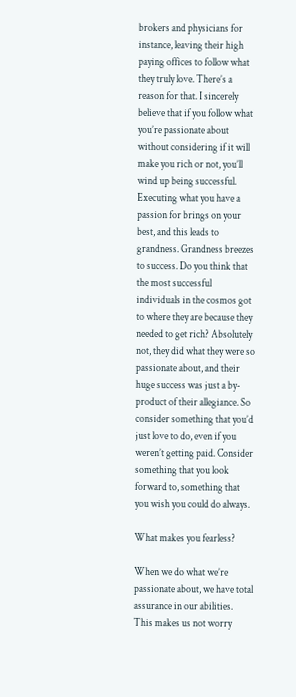brokers and physicians for instance, leaving their high paying offices to follow what they truly love. There’s a reason for that. I sincerely believe that if you follow what you’re passionate about without considering if it will make you rich or not, you’ll wind up being successful. Executing what you have a passion for brings on your best, and this leads to grandness. Grandness breezes to success. Do you think that the most successful individuals in the cosmos got to where they are because they needed to get rich? Absolutely not, they did what they were so passionate about, and their huge success was just a by-product of their allegiance. So consider something that you’d just love to do, even if you weren’t getting paid. Consider something that you look forward to, something that you wish you could do always.

What makes you fearless?

When we do what we’re passionate about, we have total assurance in our abilities. This makes us not worry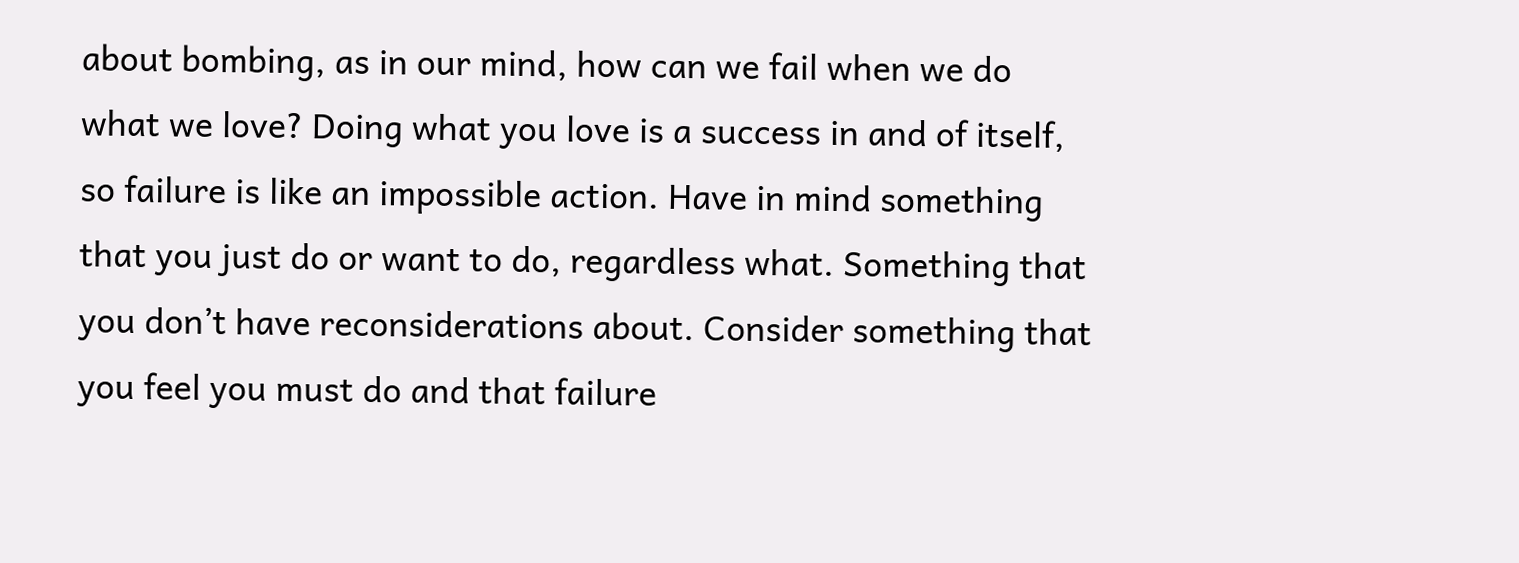about bombing, as in our mind, how can we fail when we do what we love? Doing what you love is a success in and of itself, so failure is like an impossible action. Have in mind something that you just do or want to do, regardless what. Something that you don’t have reconsiderations about. Consider something that you feel you must do and that failure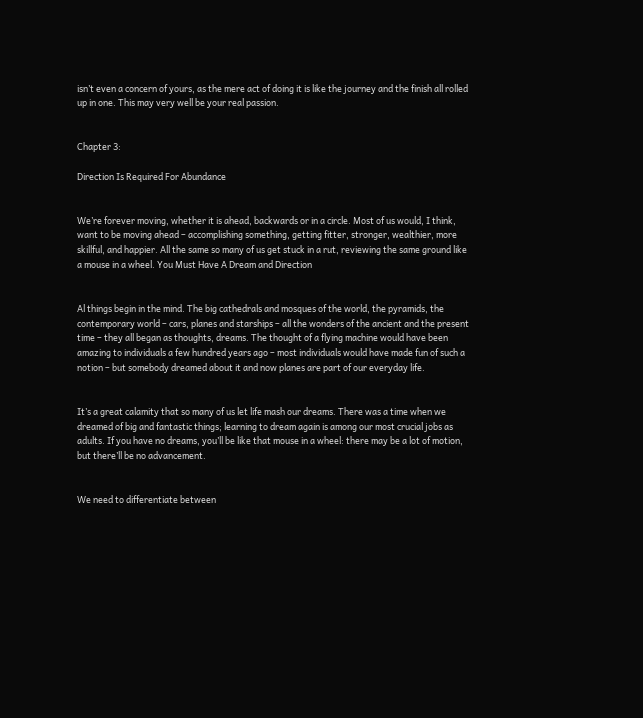isn’t even a concern of yours, as the mere act of doing it is like the journey and the finish all rolled up in one. This may very well be your real passion.


Chapter 3:

Direction Is Required For Abundance


We’re forever moving, whether it is ahead, backwards or in a circle. Most of us would, I think, want to be moving ahead – accomplishing something, getting fitter, stronger, wealthier, more skillful, and happier. All the same so many of us get stuck in a rut, reviewing the same ground like a mouse in a wheel. You Must Have A Dream and Direction


Al things begin in the mind. The big cathedrals and mosques of the world, the pyramids, the contemporary world – cars, planes and starships – all the wonders of the ancient and the present time – they all began as thoughts, dreams. The thought of a flying machine would have been amazing to individuals a few hundred years ago – most individuals would have made fun of such a notion – but somebody dreamed about it and now planes are part of our everyday life.


It’s a great calamity that so many of us let life mash our dreams. There was a time when we dreamed of big and fantastic things; learning to dream again is among our most crucial jobs as adults. If you have no dreams, you’ll be like that mouse in a wheel: there may be a lot of motion, but there’ll be no advancement.


We need to differentiate between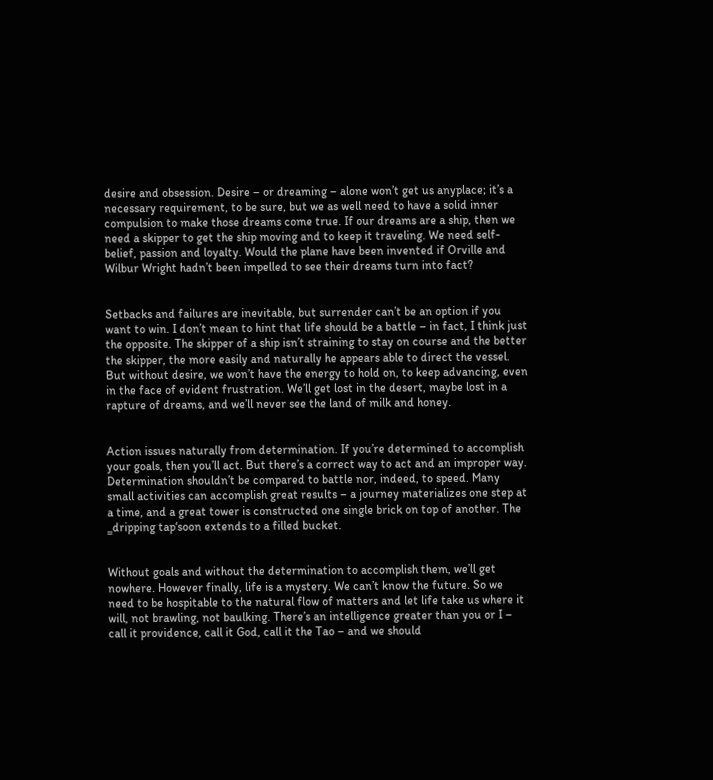desire and obsession. Desire – or dreaming – alone won’t get us anyplace; it’s a necessary requirement, to be sure, but we as well need to have a solid inner compulsion to make those dreams come true. If our dreams are a ship, then we need a skipper to get the ship moving and to keep it traveling. We need self-belief, passion and loyalty. Would the plane have been invented if Orville and Wilbur Wright hadn’t been impelled to see their dreams turn into fact?


Setbacks and failures are inevitable, but surrender can’t be an option if you want to win. I don’t mean to hint that life should be a battle – in fact, I think just the opposite. The skipper of a ship isn’t straining to stay on course and the better the skipper, the more easily and naturally he appears able to direct the vessel. But without desire, we won’t have the energy to hold on, to keep advancing, even in the face of evident frustration. We’ll get lost in the desert, maybe lost in a rapture of dreams, and we’ll never see the land of milk and honey.


Action issues naturally from determination. If you’re determined to accomplish your goals, then you’ll act. But there’s a correct way to act and an improper way. Determination shouldn’t be compared to battle nor, indeed, to speed. Many small activities can accomplish great results – a journey materializes one step at a time, and a great tower is constructed one single brick on top of another. The ‗dripping tap‘soon extends to a filled bucket.


Without goals and without the determination to accomplish them, we’ll get nowhere. However finally, life is a mystery. We can’t know the future. So we need to be hospitable to the natural flow of matters and let life take us where it will, not brawling, not baulking. There’s an intelligence greater than you or I – call it providence, call it God, call it the Tao – and we should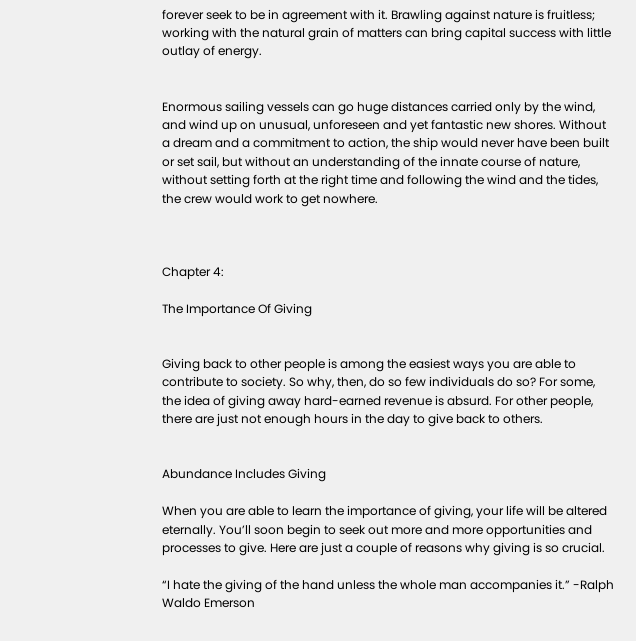forever seek to be in agreement with it. Brawling against nature is fruitless; working with the natural grain of matters can bring capital success with little outlay of energy.


Enormous sailing vessels can go huge distances carried only by the wind, and wind up on unusual, unforeseen and yet fantastic new shores. Without a dream and a commitment to action, the ship would never have been built or set sail, but without an understanding of the innate course of nature, without setting forth at the right time and following the wind and the tides, the crew would work to get nowhere.



Chapter 4:

The Importance Of Giving


Giving back to other people is among the easiest ways you are able to contribute to society. So why, then, do so few individuals do so? For some, the idea of giving away hard-earned revenue is absurd. For other people, there are just not enough hours in the day to give back to others.


Abundance Includes Giving

When you are able to learn the importance of giving, your life will be altered eternally. You’ll soon begin to seek out more and more opportunities and processes to give. Here are just a couple of reasons why giving is so crucial.

“I hate the giving of the hand unless the whole man accompanies it.” -Ralph Waldo Emerson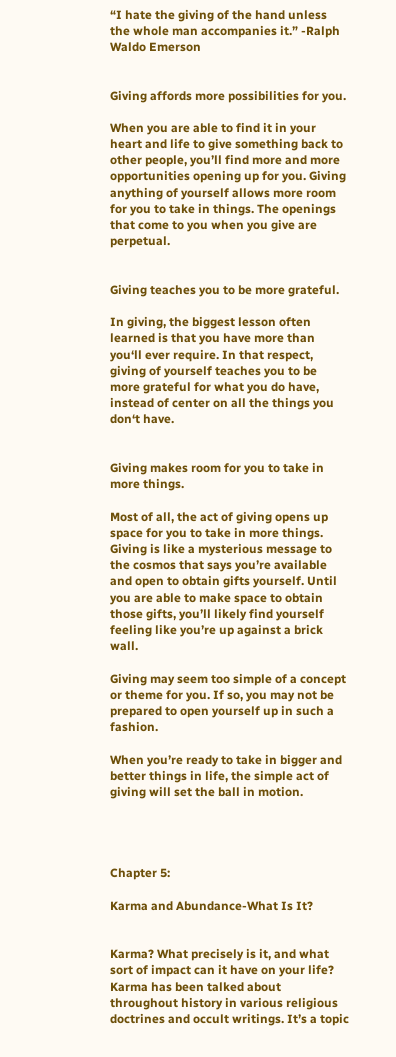“I hate the giving of the hand unless the whole man accompanies it.” -Ralph Waldo Emerson


Giving affords more possibilities for you.

When you are able to find it in your heart and life to give something back to other people, you’ll find more and more opportunities opening up for you. Giving anything of yourself allows more room for you to take in things. The openings that come to you when you give are perpetual.


Giving teaches you to be more grateful.

In giving, the biggest lesson often learned is that you have more than you‘ll ever require. In that respect, giving of yourself teaches you to be more grateful for what you do have, instead of center on all the things you don‘t have.


Giving makes room for you to take in more things.

Most of all, the act of giving opens up space for you to take in more things. Giving is like a mysterious message to the cosmos that says you’re available and open to obtain gifts yourself. Until you are able to make space to obtain those gifts, you’ll likely find yourself feeling like you’re up against a brick wall.

Giving may seem too simple of a concept or theme for you. If so, you may not be prepared to open yourself up in such a fashion.

When you’re ready to take in bigger and better things in life, the simple act of giving will set the ball in motion.




Chapter 5:

Karma and Abundance-What Is It?


Karma? What precisely is it, and what sort of impact can it have on your life? Karma has been talked about throughout history in various religious doctrines and occult writings. It’s a topic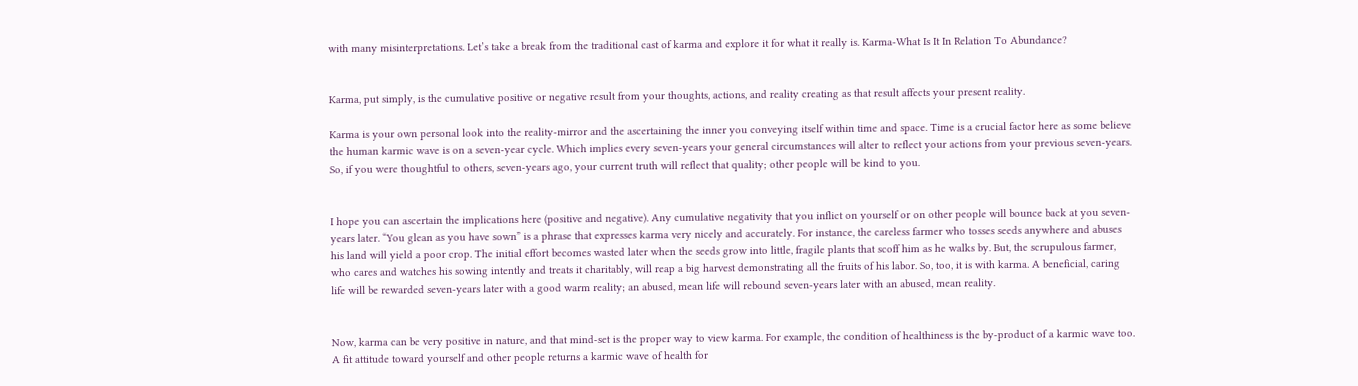with many misinterpretations. Let’s take a break from the traditional cast of karma and explore it for what it really is. Karma-What Is It In Relation To Abundance?


Karma, put simply, is the cumulative positive or negative result from your thoughts, actions, and reality creating as that result affects your present reality.

Karma is your own personal look into the reality-mirror and the ascertaining the inner you conveying itself within time and space. Time is a crucial factor here as some believe the human karmic wave is on a seven-year cycle. Which implies every seven-years your general circumstances will alter to reflect your actions from your previous seven-years. So, if you were thoughtful to others, seven-years ago, your current truth will reflect that quality; other people will be kind to you.


I hope you can ascertain the implications here (positive and negative). Any cumulative negativity that you inflict on yourself or on other people will bounce back at you seven-years later. “You glean as you have sown” is a phrase that expresses karma very nicely and accurately. For instance, the careless farmer who tosses seeds anywhere and abuses his land will yield a poor crop. The initial effort becomes wasted later when the seeds grow into little, fragile plants that scoff him as he walks by. But, the scrupulous farmer, who cares and watches his sowing intently and treats it charitably, will reap a big harvest demonstrating all the fruits of his labor. So, too, it is with karma. A beneficial, caring life will be rewarded seven-years later with a good warm reality; an abused, mean life will rebound seven-years later with an abused, mean reality.


Now, karma can be very positive in nature, and that mind-set is the proper way to view karma. For example, the condition of healthiness is the by-product of a karmic wave too. A fit attitude toward yourself and other people returns a karmic wave of health for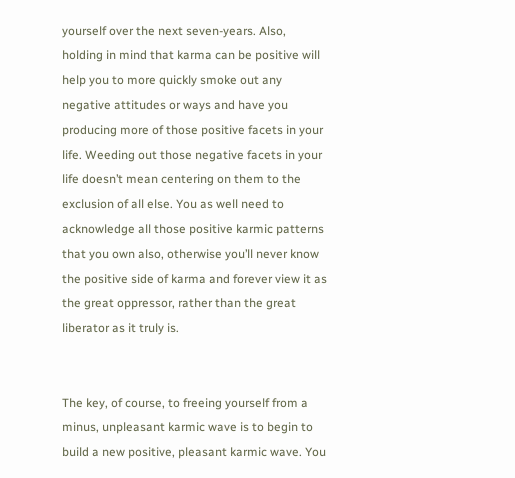yourself over the next seven-years. Also, holding in mind that karma can be positive will help you to more quickly smoke out any negative attitudes or ways and have you producing more of those positive facets in your life. Weeding out those negative facets in your life doesn’t mean centering on them to the exclusion of all else. You as well need to acknowledge all those positive karmic patterns that you own also, otherwise you’ll never know the positive side of karma and forever view it as the great oppressor, rather than the great liberator as it truly is.


The key, of course, to freeing yourself from a minus, unpleasant karmic wave is to begin to build a new positive, pleasant karmic wave. You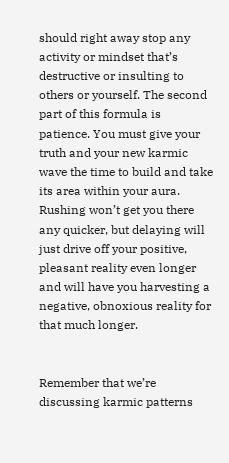should right away stop any activity or mindset that’s destructive or insulting to others or yourself. The second part of this formula is patience. You must give your truth and your new karmic wave the time to build and take its area within your aura. Rushing won’t get you there any quicker, but delaying will just drive off your positive, pleasant reality even longer and will have you harvesting a negative, obnoxious reality for that much longer.


Remember that we’re discussing karmic patterns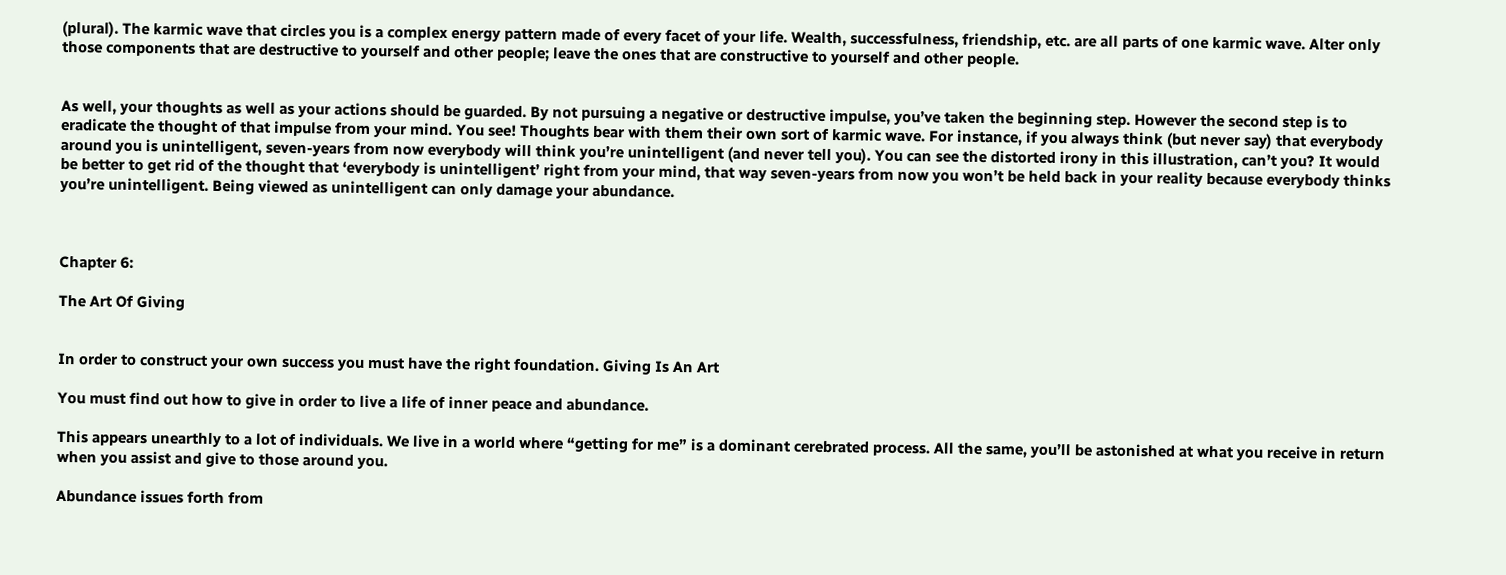(plural). The karmic wave that circles you is a complex energy pattern made of every facet of your life. Wealth, successfulness, friendship, etc. are all parts of one karmic wave. Alter only those components that are destructive to yourself and other people; leave the ones that are constructive to yourself and other people.


As well, your thoughts as well as your actions should be guarded. By not pursuing a negative or destructive impulse, you’ve taken the beginning step. However the second step is to eradicate the thought of that impulse from your mind. You see! Thoughts bear with them their own sort of karmic wave. For instance, if you always think (but never say) that everybody around you is unintelligent, seven-years from now everybody will think you’re unintelligent (and never tell you). You can see the distorted irony in this illustration, can’t you? It would be better to get rid of the thought that ‘everybody is unintelligent’ right from your mind, that way seven-years from now you won’t be held back in your reality because everybody thinks you’re unintelligent. Being viewed as unintelligent can only damage your abundance.



Chapter 6:

The Art Of Giving


In order to construct your own success you must have the right foundation. Giving Is An Art

You must find out how to give in order to live a life of inner peace and abundance.

This appears unearthly to a lot of individuals. We live in a world where “getting for me” is a dominant cerebrated process. All the same, you’ll be astonished at what you receive in return when you assist and give to those around you.

Abundance issues forth from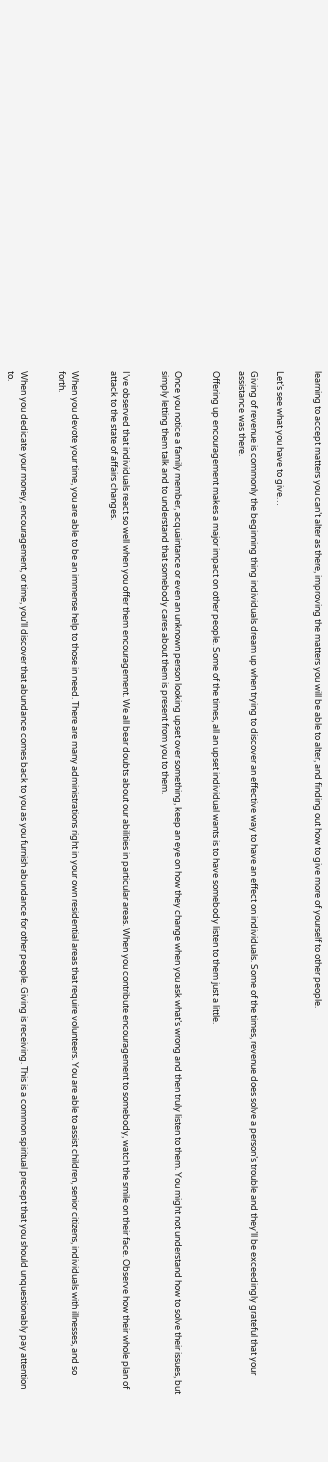learning to accept matters you can’t alter as there, improving the matters you will be able to alter, and finding out how to give more of yourself to other people.


Let’s see what you have to give…

Giving of revenue is commonly the beginning thing individuals dream up when trying to discover an effective way to have an effect on individuals. Some of the times, revenue does solve a person’s trouble and they’ll be exceedingly grateful that your assistance was there.

Offering up encouragement makes a major impact on other people. Some of the times, all an upset individual wants is to have somebody listen to them just a little.


Once you notice a family member, acquaintance or even an unknown person looking upset over something, keep an eye on how they change when you ask what’s wrong and then truly listen to them. You might not understand how to solve their issues, but simply letting them talk and to understand that somebody cares about them is present from you to them.


I’ve observed that individuals react so well when you offer them encouragement. We all bear doubts about our abilities in particular areas. When you contribute encouragement to somebody, watch the smile on their face. Observe how their whole plan of attack to the state of affairs changes.


When you devote your time, you are able to be an immense help to those in need. There are many administrations right in your own residential areas that require volunteers. You are able to assist children, senior citizens, individuals with illnesses, and so forth.


When you dedicate your money, encouragement, or time, you’ll discover that abundance comes back to you as you furnish abundance for other people. Giving is receiving. This is a common spiritual precept that you should unquestionably pay attention to.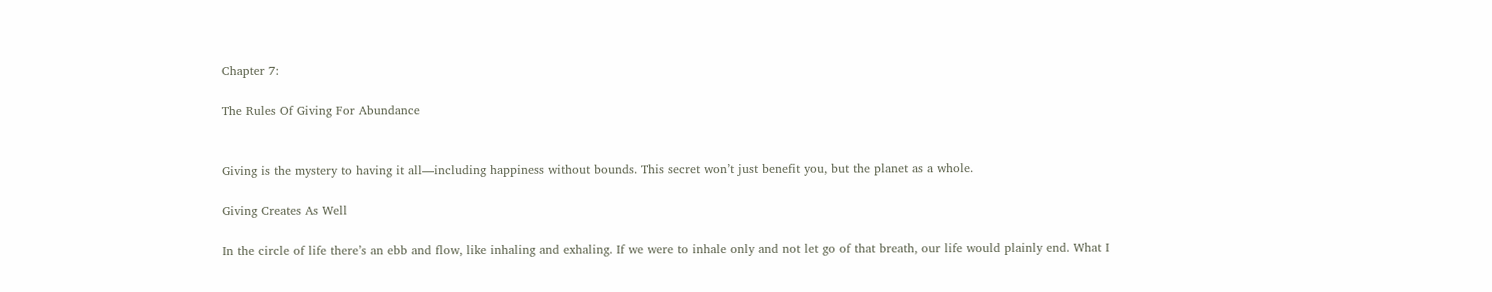Chapter 7:

The Rules Of Giving For Abundance


Giving is the mystery to having it all—including happiness without bounds. This secret won’t just benefit you, but the planet as a whole.

Giving Creates As Well

In the circle of life there’s an ebb and flow, like inhaling and exhaling. If we were to inhale only and not let go of that breath, our life would plainly end. What I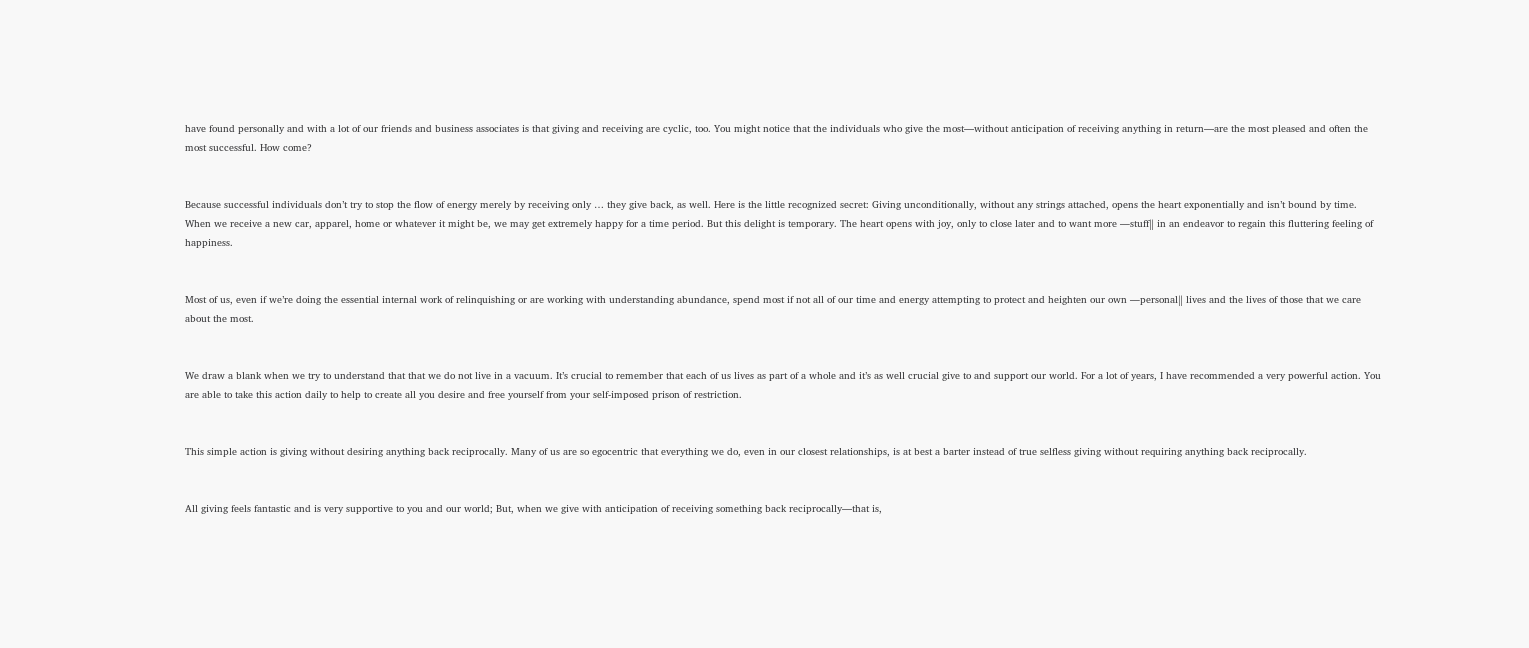have found personally and with a lot of our friends and business associates is that giving and receiving are cyclic, too. You might notice that the individuals who give the most—without anticipation of receiving anything in return—are the most pleased and often the most successful. How come?


Because successful individuals don’t try to stop the flow of energy merely by receiving only … they give back, as well. Here is the little recognized secret: Giving unconditionally, without any strings attached, opens the heart exponentially and isn’t bound by time. When we receive a new car, apparel, home or whatever it might be, we may get extremely happy for a time period. But this delight is temporary. The heart opens with joy, only to close later and to want more ―stuff‖ in an endeavor to regain this fluttering feeling of happiness.


Most of us, even if we’re doing the essential internal work of relinquishing or are working with understanding abundance, spend most if not all of our time and energy attempting to protect and heighten our own ―personal‖ lives and the lives of those that we care about the most.


We draw a blank when we try to understand that that we do not live in a vacuum. It’s crucial to remember that each of us lives as part of a whole and it’s as well crucial give to and support our world. For a lot of years, I have recommended a very powerful action. You are able to take this action daily to help to create all you desire and free yourself from your self-imposed prison of restriction.


This simple action is giving without desiring anything back reciprocally. Many of us are so egocentric that everything we do, even in our closest relationships, is at best a barter instead of true selfless giving without requiring anything back reciprocally.


All giving feels fantastic and is very supportive to you and our world; But, when we give with anticipation of receiving something back reciprocally—that is,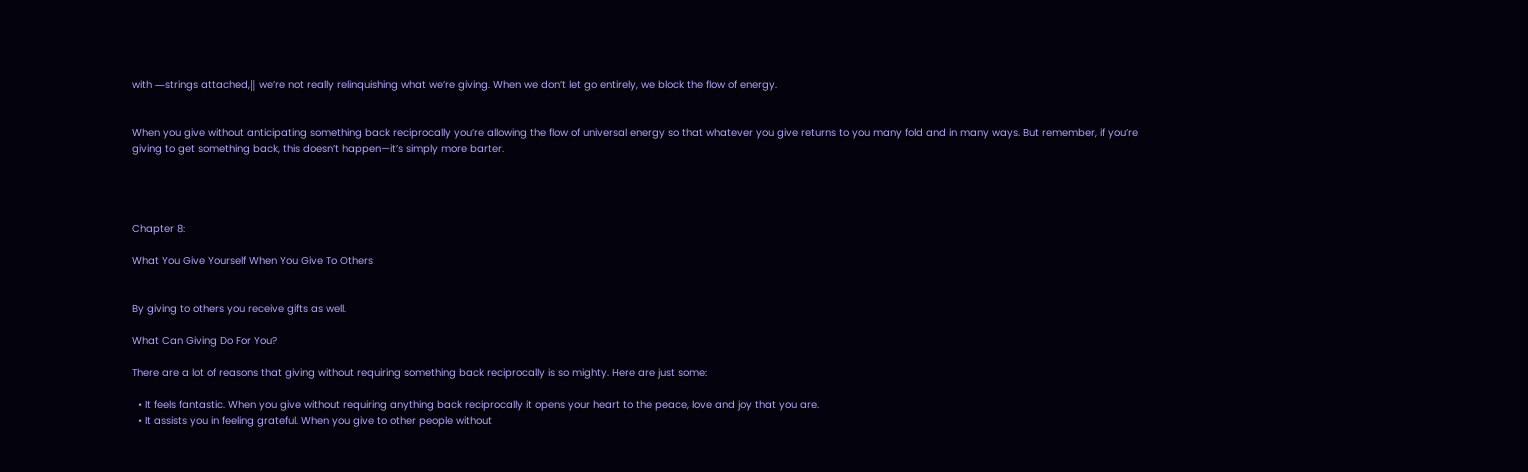with ―strings attached,‖ we’re not really relinquishing what we’re giving. When we don’t let go entirely, we block the flow of energy.


When you give without anticipating something back reciprocally you’re allowing the flow of universal energy so that whatever you give returns to you many fold and in many ways. But remember, if you’re giving to get something back, this doesn’t happen—it’s simply more barter.




Chapter 8:

What You Give Yourself When You Give To Others


By giving to others you receive gifts as well.

What Can Giving Do For You?

There are a lot of reasons that giving without requiring something back reciprocally is so mighty. Here are just some:

  • It feels fantastic. When you give without requiring anything back reciprocally it opens your heart to the peace, love and joy that you are.
  • It assists you in feeling grateful. When you give to other people without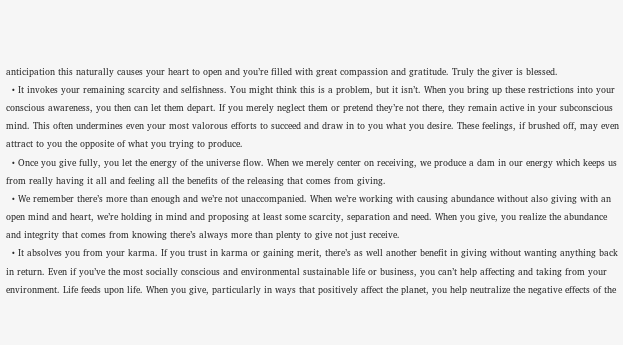anticipation this naturally causes your heart to open and you’re filled with great compassion and gratitude. Truly the giver is blessed.
  • It invokes your remaining scarcity and selfishness. You might think this is a problem, but it isn’t. When you bring up these restrictions into your conscious awareness, you then can let them depart. If you merely neglect them or pretend they’re not there, they remain active in your subconscious mind. This often undermines even your most valorous efforts to succeed and draw in to you what you desire. These feelings, if brushed off, may even attract to you the opposite of what you trying to produce.
  • Once you give fully, you let the energy of the universe flow. When we merely center on receiving, we produce a dam in our energy which keeps us from really having it all and feeling all the benefits of the releasing that comes from giving.
  • We remember there’s more than enough and we’re not unaccompanied. When we’re working with causing abundance without also giving with an open mind and heart, we’re holding in mind and proposing at least some scarcity, separation and need. When you give, you realize the abundance and integrity that comes from knowing there’s always more than plenty to give not just receive.
  • It absolves you from your karma. If you trust in karma or gaining merit, there’s as well another benefit in giving without wanting anything back in return. Even if you’ve the most socially conscious and environmental sustainable life or business, you can’t help affecting and taking from your environment. Life feeds upon life. When you give, particularly in ways that positively affect the planet, you help neutralize the negative effects of the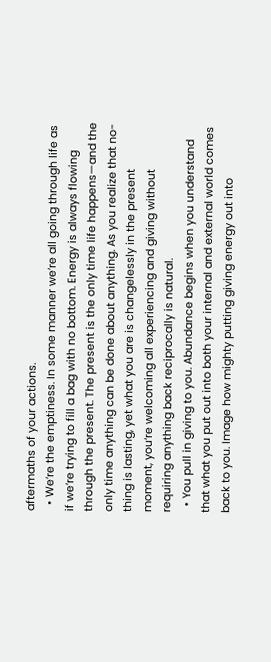aftermaths of your actions.
  • We’re the emptiness. In some manner we’re all going through life as if we’re trying to fill a bag with no bottom. Energy is always flowing through the present. The present is the only time life happens—and the only time anything can be done about anything. As you realize that no-thing is lasting, yet what you are is changelessly in the present moment, you‘re welcoming all experiencing and giving without requiring anything back reciprocally is natural.
  • You pull in giving to you. Abundance begins when you understand that what you put out into both your internal and external world comes back to you. Image how mighty putting giving energy out into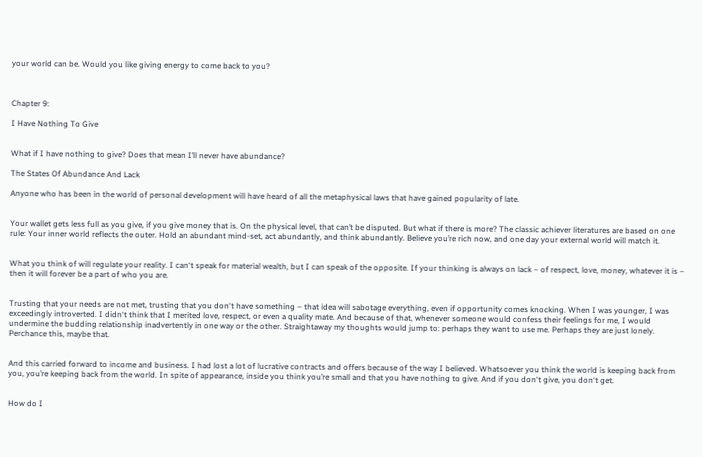your world can be. Would you like giving energy to come back to you?



Chapter 9:

I Have Nothing To Give


What if I have nothing to give? Does that mean I’ll never have abundance?

The States Of Abundance And Lack

Anyone who has been in the world of personal development will have heard of all the metaphysical laws that have gained popularity of late.


Your wallet gets less full as you give, if you give money that is. On the physical level, that can’t be disputed. But what if there is more? The classic achiever literatures are based on one rule: Your inner world reflects the outer. Hold an abundant mind-set, act abundantly, and think abundantly. Believe you’re rich now, and one day your external world will match it.


What you think of will regulate your reality. I can‘t speak for material wealth, but I can speak of the opposite. If your thinking is always on lack – of respect, love, money, whatever it is – then it will forever be a part of who you are.


Trusting that your needs are not met, trusting that you don‘t have something – that idea will sabotage everything, even if opportunity comes knocking. When I was younger, I was exceedingly introverted. I didn‘t think that I merited love, respect, or even a quality mate. And because of that, whenever someone would confess their feelings for me, I would undermine the budding relationship inadvertently in one way or the other. Straightaway my thoughts would jump to: perhaps they want to use me. Perhaps they are just lonely. Perchance this, maybe that.


And this carried forward to income and business. I had lost a lot of lucrative contracts and offers because of the way I believed. Whatsoever you think the world is keeping back from you, you’re keeping back from the world. In spite of appearance, inside you think you’re small and that you have nothing to give. And if you don‘t give, you don‘t get.


How do I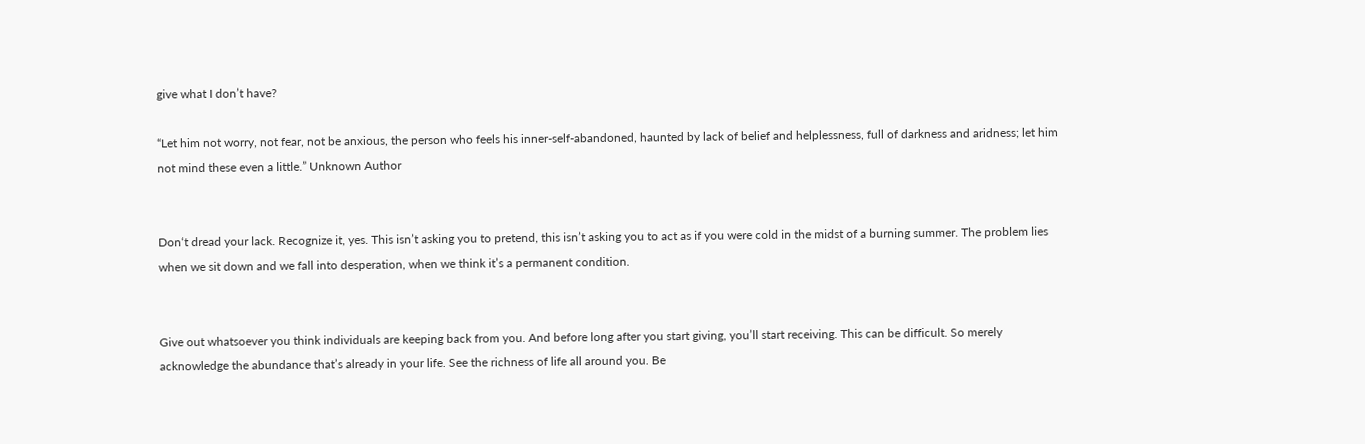give what I don’t have?

“Let him not worry, not fear, not be anxious, the person who feels his inner-self-abandoned, haunted by lack of belief and helplessness, full of darkness and aridness; let him not mind these even a little.” Unknown Author


Don‘t dread your lack. Recognize it, yes. This isn’t asking you to pretend, this isn’t asking you to act as if you were cold in the midst of a burning summer. The problem lies when we sit down and we fall into desperation, when we think it’s a permanent condition.


Give out whatsoever you think individuals are keeping back from you. And before long after you start giving, you’ll start receiving. This can be difficult. So merely acknowledge the abundance that’s already in your life. See the richness of life all around you. Be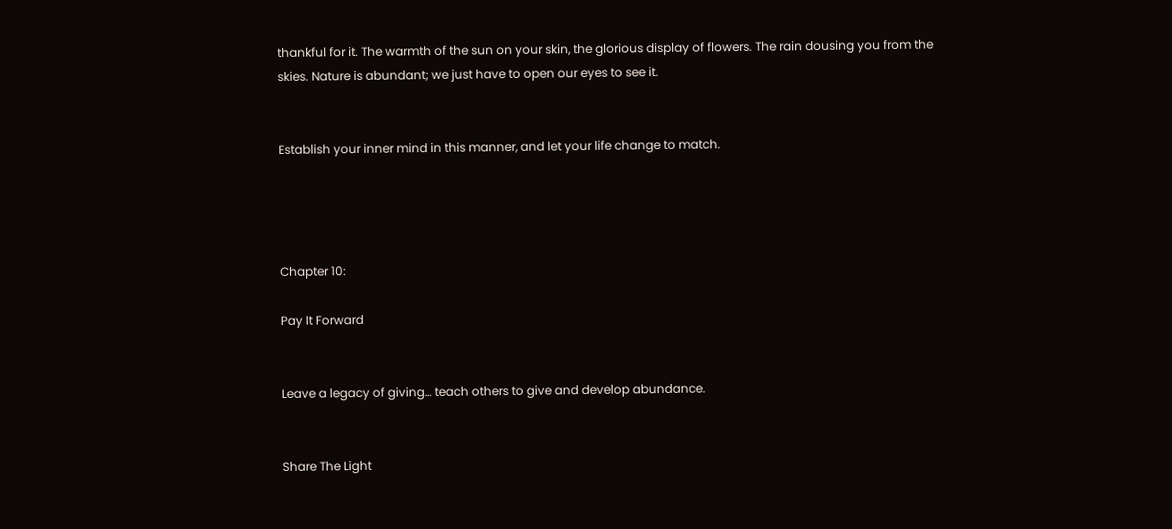thankful for it. The warmth of the sun on your skin, the glorious display of flowers. The rain dousing you from the skies. Nature is abundant; we just have to open our eyes to see it.


Establish your inner mind in this manner, and let your life change to match.




Chapter 10:

Pay It Forward


Leave a legacy of giving… teach others to give and develop abundance.


Share The Light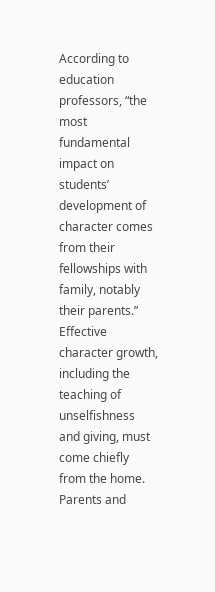According to education professors, “the most fundamental impact on students’ development of character comes from their fellowships with family, notably their parents.” Effective character growth, including the teaching of unselfishness and giving, must come chiefly from the home. Parents and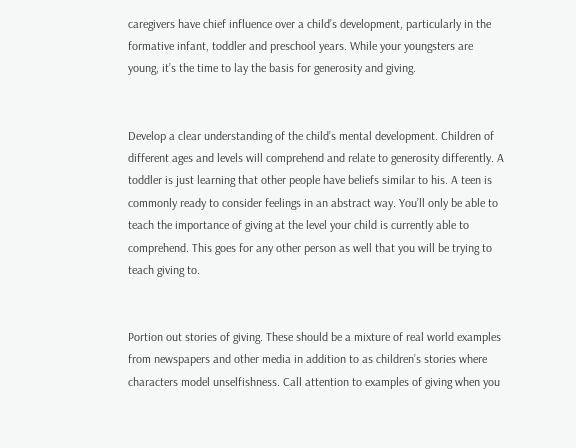caregivers have chief influence over a child’s development, particularly in the formative infant, toddler and preschool years. While your youngsters are young, it’s the time to lay the basis for generosity and giving.


Develop a clear understanding of the child’s mental development. Children of different ages and levels will comprehend and relate to generosity differently. A toddler is just learning that other people have beliefs similar to his. A teen is commonly ready to consider feelings in an abstract way. You’ll only be able to teach the importance of giving at the level your child is currently able to comprehend. This goes for any other person as well that you will be trying to teach giving to.


Portion out stories of giving. These should be a mixture of real world examples from newspapers and other media in addition to as children’s stories where characters model unselfishness. Call attention to examples of giving when you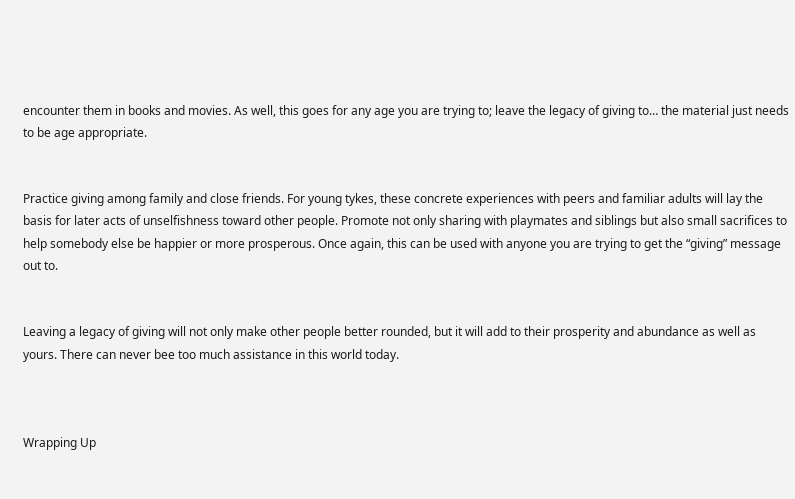encounter them in books and movies. As well, this goes for any age you are trying to; leave the legacy of giving to… the material just needs to be age appropriate.


Practice giving among family and close friends. For young tykes, these concrete experiences with peers and familiar adults will lay the basis for later acts of unselfishness toward other people. Promote not only sharing with playmates and siblings but also small sacrifices to help somebody else be happier or more prosperous. Once again, this can be used with anyone you are trying to get the “giving” message out to.


Leaving a legacy of giving will not only make other people better rounded, but it will add to their prosperity and abundance as well as yours. There can never bee too much assistance in this world today.



Wrapping Up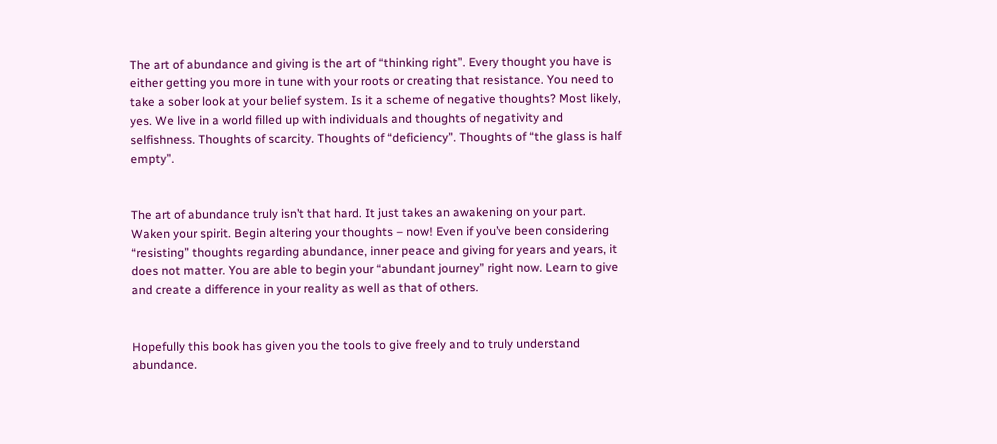The art of abundance and giving is the art of “thinking right”. Every thought you have is either getting you more in tune with your roots or creating that resistance. You need to take a sober look at your belief system. Is it a scheme of negative thoughts? Most likely, yes. We live in a world filled up with individuals and thoughts of negativity and selfishness. Thoughts of scarcity. Thoughts of “deficiency”. Thoughts of “the glass is half empty”.


The art of abundance truly isn’t that hard. It just takes an awakening on your part. Waken your spirit. Begin altering your thoughts – now! Even if you’ve been considering “resisting” thoughts regarding abundance, inner peace and giving for years and years, it does not matter. You are able to begin your “abundant journey” right now. Learn to give and create a difference in your reality as well as that of others.


Hopefully this book has given you the tools to give freely and to truly understand abundance.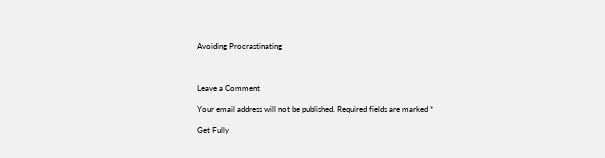Avoiding Procrastinating



Leave a Comment

Your email address will not be published. Required fields are marked *

Get Fully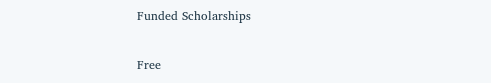Funded Scholarships

Free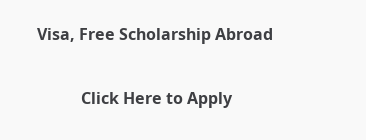Visa, Free Scholarship Abroad

           Click Here to Apply